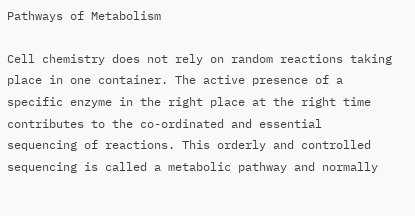Pathways of Metabolism

Cell chemistry does not rely on random reactions taking place in one container. The active presence of a specific enzyme in the right place at the right time contributes to the co-ordinated and essential sequencing of reactions. This orderly and controlled sequencing is called a metabolic pathway and normally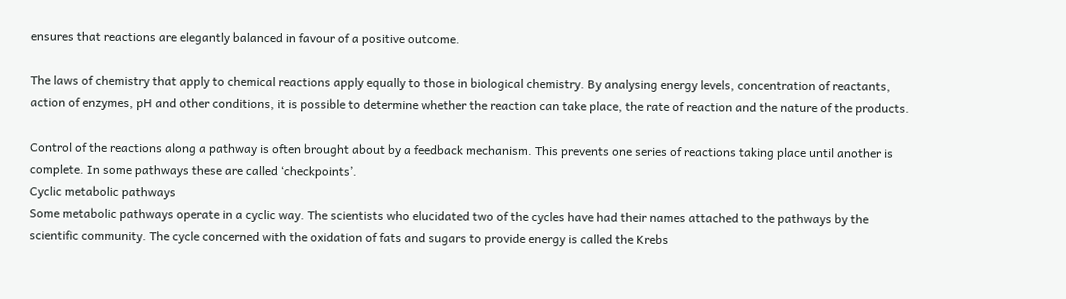ensures that reactions are elegantly balanced in favour of a positive outcome.

The laws of chemistry that apply to chemical reactions apply equally to those in biological chemistry. By analysing energy levels, concentration of reactants, action of enzymes, pH and other conditions, it is possible to determine whether the reaction can take place, the rate of reaction and the nature of the products.

Control of the reactions along a pathway is often brought about by a feedback mechanism. This prevents one series of reactions taking place until another is complete. In some pathways these are called ‘checkpoints’.
Cyclic metabolic pathways
Some metabolic pathways operate in a cyclic way. The scientists who elucidated two of the cycles have had their names attached to the pathways by the scientific community. The cycle concerned with the oxidation of fats and sugars to provide energy is called the Krebs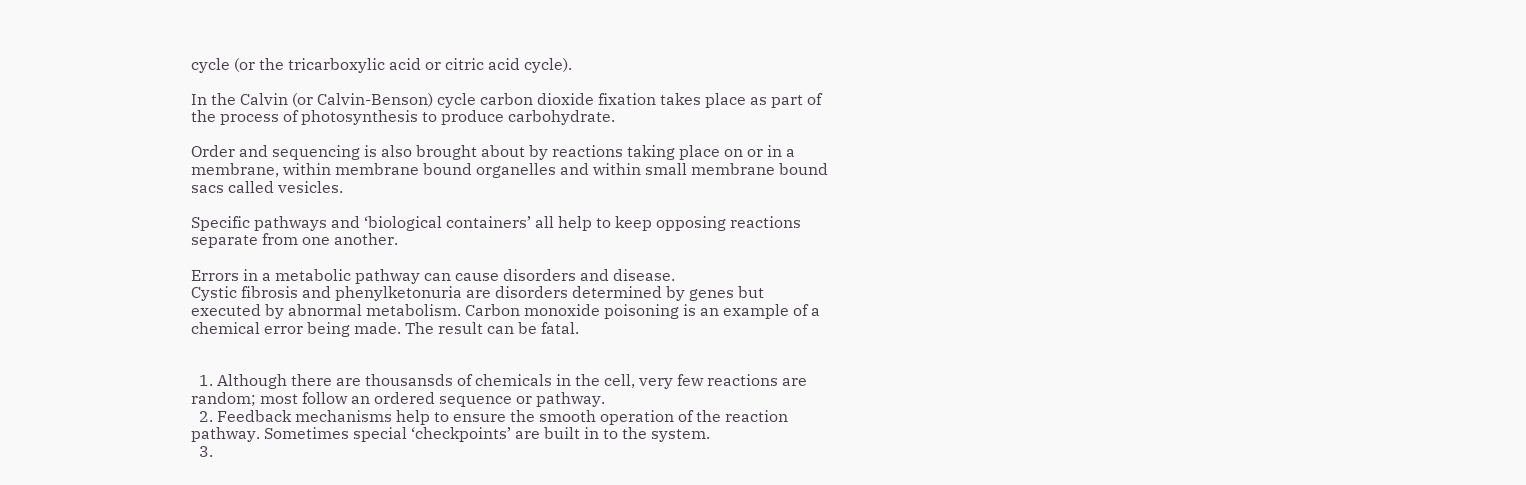cycle (or the tricarboxylic acid or citric acid cycle).

In the Calvin (or Calvin-Benson) cycle carbon dioxide fixation takes place as part of the process of photosynthesis to produce carbohydrate.

Order and sequencing is also brought about by reactions taking place on or in a membrane, within membrane bound organelles and within small membrane bound sacs called vesicles.

Specific pathways and ‘biological containers’ all help to keep opposing reactions separate from one another.

Errors in a metabolic pathway can cause disorders and disease.
Cystic fibrosis and phenylketonuria are disorders determined by genes but executed by abnormal metabolism. Carbon monoxide poisoning is an example of a chemical error being made. The result can be fatal.


  1. Although there are thousansds of chemicals in the cell, very few reactions are random; most follow an ordered sequence or pathway.
  2. Feedback mechanisms help to ensure the smooth operation of the reaction pathway. Sometimes special ‘checkpoints’ are built in to the system.
  3.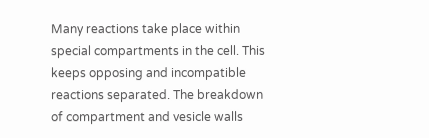Many reactions take place within special compartments in the cell. This keeps opposing and incompatible reactions separated. The breakdown of compartment and vesicle walls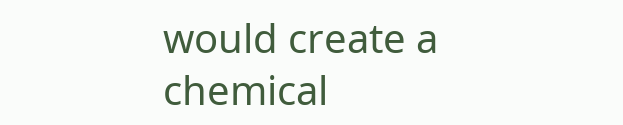would create a chemical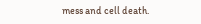mess and cell death.